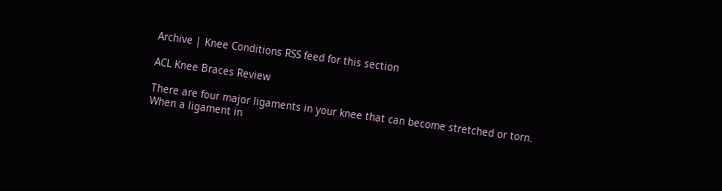Archive | Knee Conditions RSS feed for this section

ACL Knee Braces Review

There are four major ligaments in your knee that can become stretched or torn. When a ligament in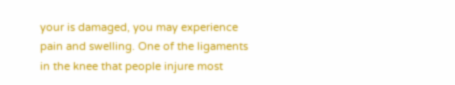your is damaged, you may experience pain and swelling. One of the ligaments in the knee that people injure most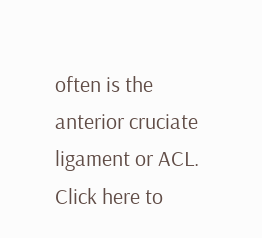often is the anterior cruciate ligament or ACL. Click here to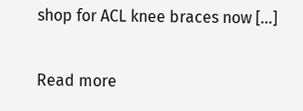shop for ACL knee braces now [...]

Read more